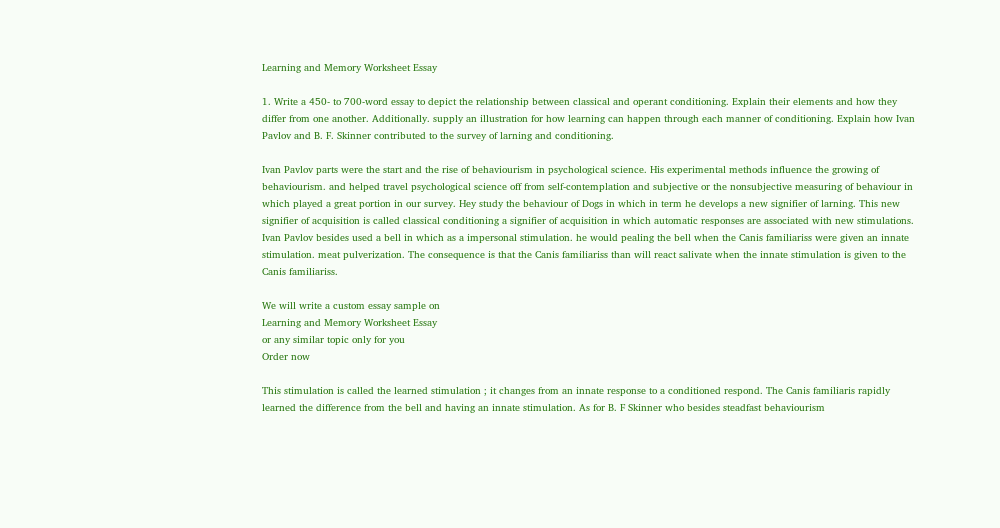Learning and Memory Worksheet Essay

1. Write a 450- to 700-word essay to depict the relationship between classical and operant conditioning. Explain their elements and how they differ from one another. Additionally. supply an illustration for how learning can happen through each manner of conditioning. Explain how Ivan Pavlov and B. F. Skinner contributed to the survey of larning and conditioning.

Ivan Pavlov parts were the start and the rise of behaviourism in psychological science. His experimental methods influence the growing of behaviourism. and helped travel psychological science off from self-contemplation and subjective or the nonsubjective measuring of behaviour in which played a great portion in our survey. Hey study the behaviour of Dogs in which in term he develops a new signifier of larning. This new signifier of acquisition is called classical conditioning a signifier of acquisition in which automatic responses are associated with new stimulations. Ivan Pavlov besides used a bell in which as a impersonal stimulation. he would pealing the bell when the Canis familiariss were given an innate stimulation. meat pulverization. The consequence is that the Canis familiariss than will react salivate when the innate stimulation is given to the Canis familiariss.

We will write a custom essay sample on
Learning and Memory Worksheet Essay
or any similar topic only for you
Order now

This stimulation is called the learned stimulation ; it changes from an innate response to a conditioned respond. The Canis familiaris rapidly learned the difference from the bell and having an innate stimulation. As for B. F Skinner who besides steadfast behaviourism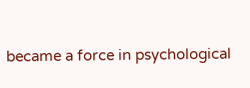became a force in psychological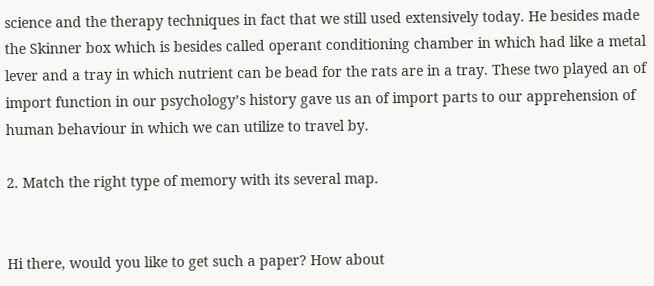science and the therapy techniques in fact that we still used extensively today. He besides made the Skinner box which is besides called operant conditioning chamber in which had like a metal lever and a tray in which nutrient can be bead for the rats are in a tray. These two played an of import function in our psychology’s history gave us an of import parts to our apprehension of human behaviour in which we can utilize to travel by.

2. Match the right type of memory with its several map.


Hi there, would you like to get such a paper? How about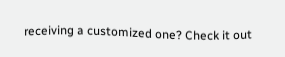receiving a customized one? Check it out